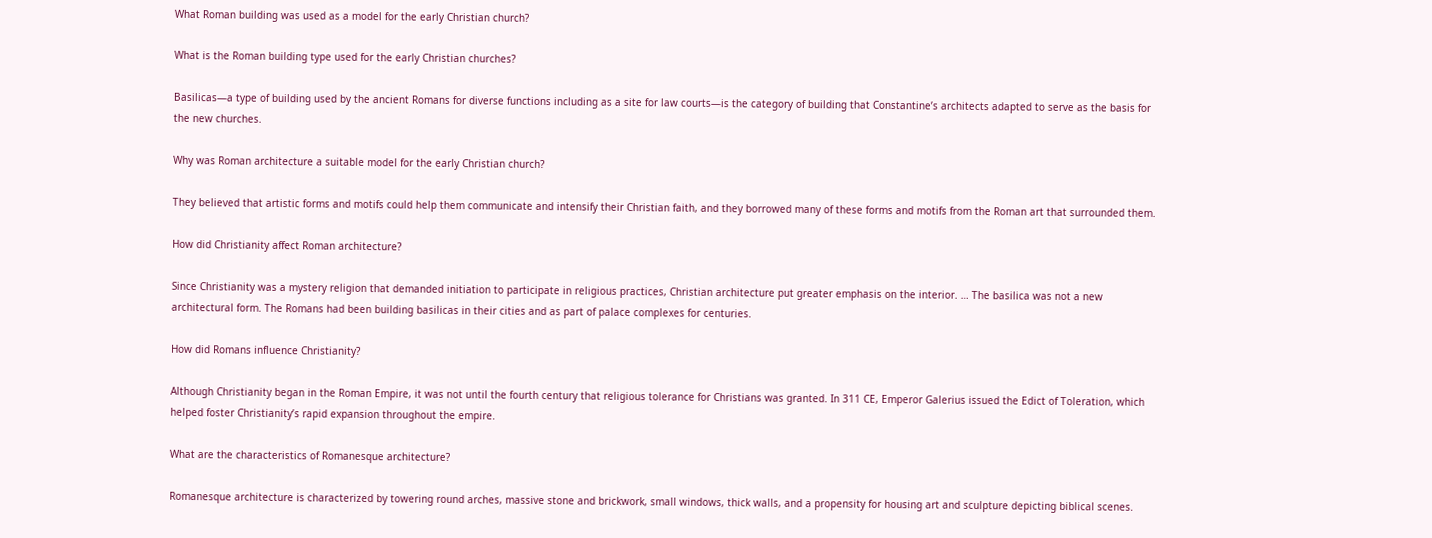What Roman building was used as a model for the early Christian church?

What is the Roman building type used for the early Christian churches?

Basilicas—a type of building used by the ancient Romans for diverse functions including as a site for law courts—is the category of building that Constantine’s architects adapted to serve as the basis for the new churches.

Why was Roman architecture a suitable model for the early Christian church?

They believed that artistic forms and motifs could help them communicate and intensify their Christian faith, and they borrowed many of these forms and motifs from the Roman art that surrounded them.

How did Christianity affect Roman architecture?

Since Christianity was a mystery religion that demanded initiation to participate in religious practices, Christian architecture put greater emphasis on the interior. … The basilica was not a new architectural form. The Romans had been building basilicas in their cities and as part of palace complexes for centuries.

How did Romans influence Christianity?

Although Christianity began in the Roman Empire, it was not until the fourth century that religious tolerance for Christians was granted. In 311 CE, Emperor Galerius issued the Edict of Toleration, which helped foster Christianity’s rapid expansion throughout the empire.

What are the characteristics of Romanesque architecture?

Romanesque architecture is characterized by towering round arches, massive stone and brickwork, small windows, thick walls, and a propensity for housing art and sculpture depicting biblical scenes.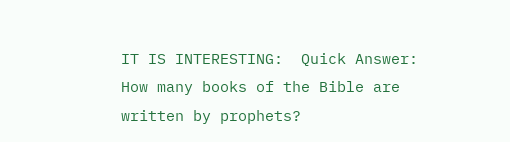IT IS INTERESTING:  Quick Answer: How many books of the Bible are written by prophets?